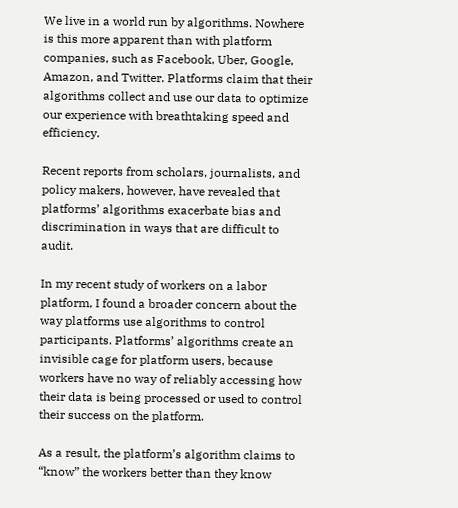We live in a world run by algorithms. Nowhere is this more apparent than with platform companies, such as Facebook, Uber, Google, Amazon, and Twitter. Platforms claim that their algorithms collect and use our data to optimize our experience with breathtaking speed and efficiency.

Recent reports from scholars, journalists, and policy makers, however, have revealed that platforms’ algorithms exacerbate bias and discrimination in ways that are difficult to audit.

In my recent study of workers on a labor platform, I found a broader concern about the way platforms use algorithms to control participants. Platforms’ algorithms create an invisible cage for platform users, because workers have no way of reliably accessing how their data is being processed or used to control their success on the platform.

As a result, the platform’s algorithm claims to “know” the workers better than they know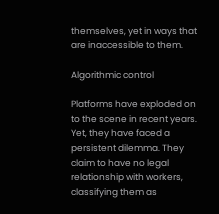themselves, yet in ways that are inaccessible to them.

Algorithmic control

Platforms have exploded on to the scene in recent years. Yet, they have faced a persistent dilemma. They claim to have no legal relationship with workers, classifying them as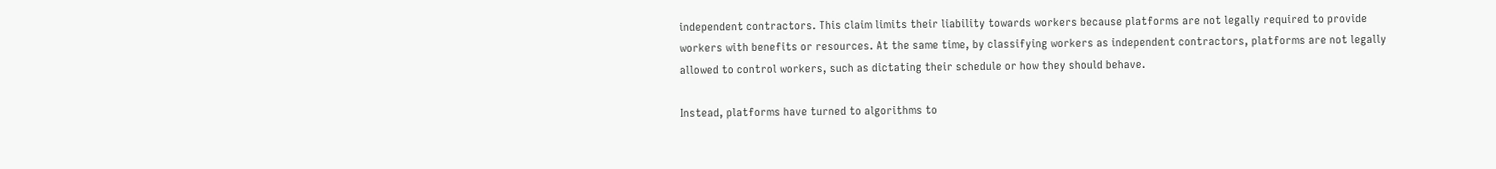independent contractors. This claim limits their liability towards workers because platforms are not legally required to provide workers with benefits or resources. At the same time, by classifying workers as independent contractors, platforms are not legally allowed to control workers, such as dictating their schedule or how they should behave.

Instead, platforms have turned to algorithms to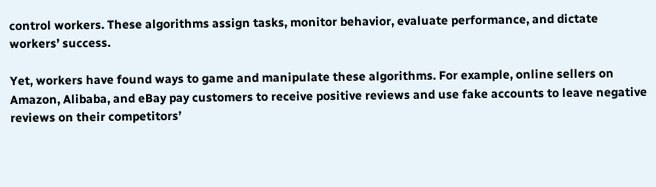control workers. These algorithms assign tasks, monitor behavior, evaluate performance, and dictate workers’ success.

Yet, workers have found ways to game and manipulate these algorithms. For example, online sellers on Amazon, Alibaba, and eBay pay customers to receive positive reviews and use fake accounts to leave negative reviews on their competitors’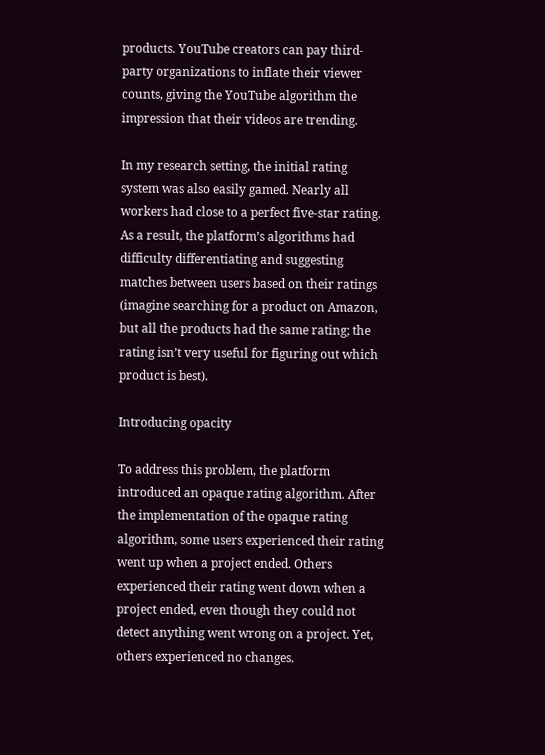products. YouTube creators can pay third-party organizations to inflate their viewer counts, giving the YouTube algorithm the impression that their videos are trending.

In my research setting, the initial rating system was also easily gamed. Nearly all workers had close to a perfect five-star rating. As a result, the platform’s algorithms had difficulty differentiating and suggesting matches between users based on their ratings (imagine searching for a product on Amazon, but all the products had the same rating; the rating isn’t very useful for figuring out which product is best).

Introducing opacity

To address this problem, the platform introduced an opaque rating algorithm. After the implementation of the opaque rating algorithm, some users experienced their rating went up when a project ended. Others experienced their rating went down when a project ended, even though they could not detect anything went wrong on a project. Yet, others experienced no changes.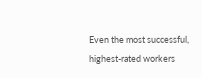Even the most successful, highest-rated workers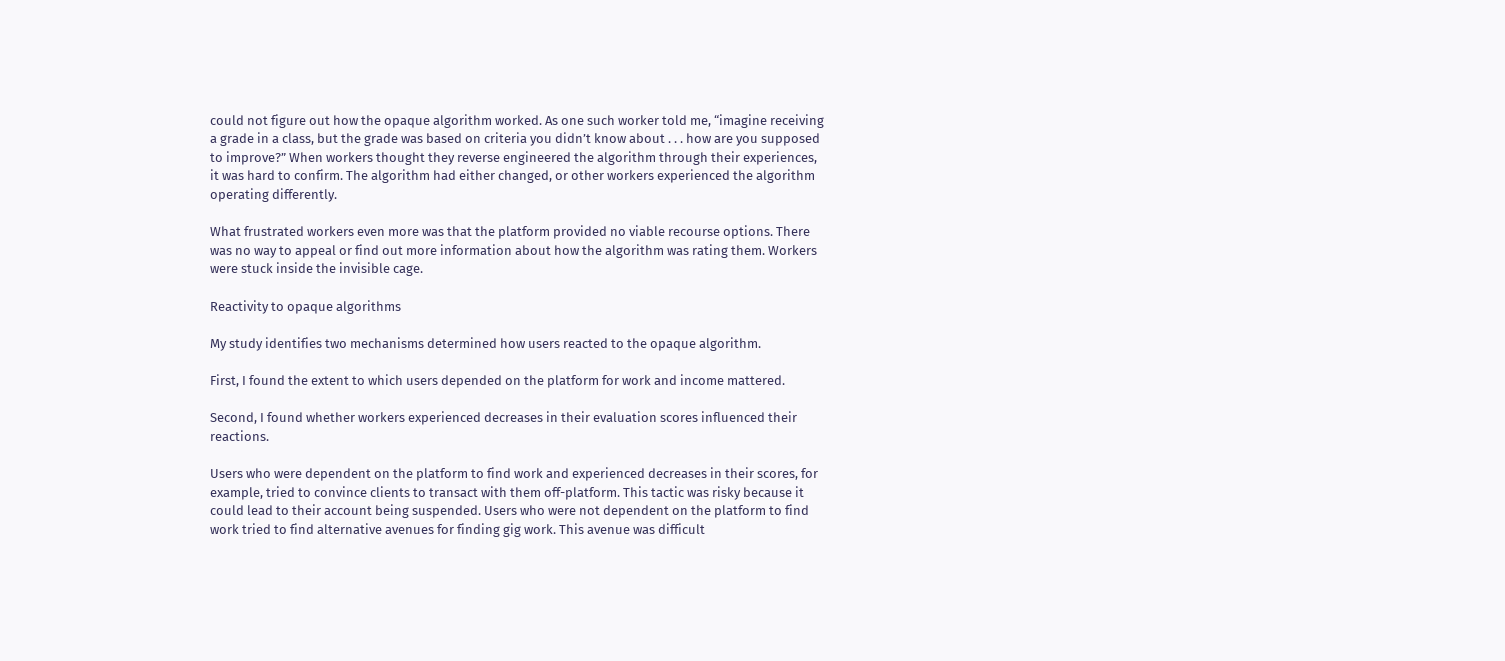could not figure out how the opaque algorithm worked. As one such worker told me, “imagine receiving a grade in a class, but the grade was based on criteria you didn’t know about . . . how are you supposed to improve?” When workers thought they reverse engineered the algorithm through their experiences, it was hard to confirm. The algorithm had either changed, or other workers experienced the algorithm operating differently.

What frustrated workers even more was that the platform provided no viable recourse options. There was no way to appeal or find out more information about how the algorithm was rating them. Workers were stuck inside the invisible cage.

Reactivity to opaque algorithms

My study identifies two mechanisms determined how users reacted to the opaque algorithm.

First, I found the extent to which users depended on the platform for work and income mattered.

Second, I found whether workers experienced decreases in their evaluation scores influenced their reactions.

Users who were dependent on the platform to find work and experienced decreases in their scores, for example, tried to convince clients to transact with them off-platform. This tactic was risky because it could lead to their account being suspended. Users who were not dependent on the platform to find work tried to find alternative avenues for finding gig work. This avenue was difficult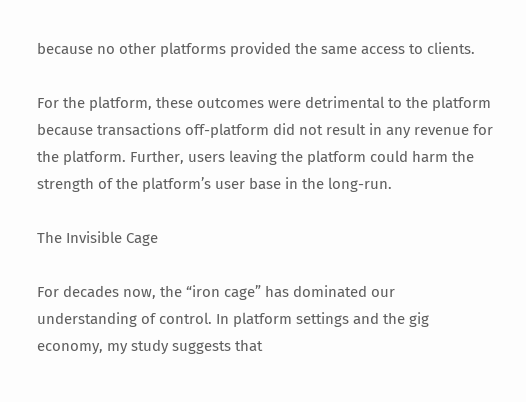because no other platforms provided the same access to clients.

For the platform, these outcomes were detrimental to the platform because transactions off-platform did not result in any revenue for the platform. Further, users leaving the platform could harm the strength of the platform’s user base in the long-run.

The Invisible Cage

For decades now, the “iron cage” has dominated our understanding of control. In platform settings and the gig economy, my study suggests that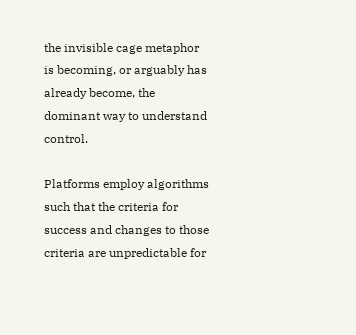the invisible cage metaphor is becoming, or arguably has already become, the dominant way to understand control.

Platforms employ algorithms such that the criteria for success and changes to those criteria are unpredictable for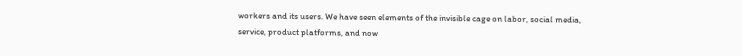workers and its users. We have seen elements of the invisible cage on labor, social media, service, product platforms, and now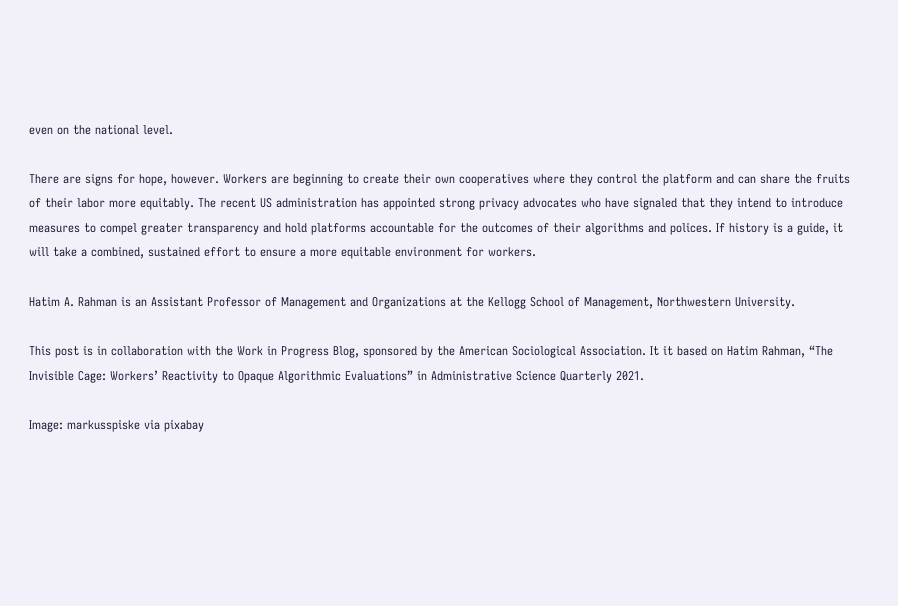even on the national level.

There are signs for hope, however. Workers are beginning to create their own cooperatives where they control the platform and can share the fruits of their labor more equitably. The recent US administration has appointed strong privacy advocates who have signaled that they intend to introduce measures to compel greater transparency and hold platforms accountable for the outcomes of their algorithms and polices. If history is a guide, it will take a combined, sustained effort to ensure a more equitable environment for workers.

Hatim A. Rahman is an Assistant Professor of Management and Organizations at the Kellogg School of Management, Northwestern University.

This post is in collaboration with the Work in Progress Blog, sponsored by the American Sociological Association. It it based on Hatim Rahman, “The Invisible Cage: Workers’ Reactivity to Opaque Algorithmic Evaluations” in Administrative Science Quarterly 2021.

Image: markusspiske via pixabay